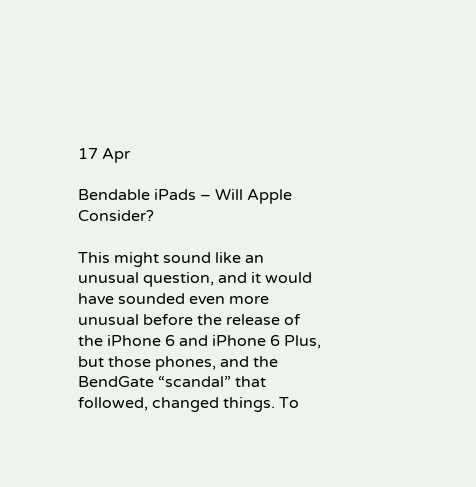17 Apr

Bendable iPads – Will Apple Consider?

This might sound like an unusual question, and it would have sounded even more unusual before the release of the iPhone 6 and iPhone 6 Plus, but those phones, and the BendGate “scandal” that followed, changed things. To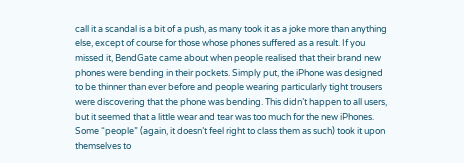call it a scandal is a bit of a push, as many took it as a joke more than anything else, except of course for those whose phones suffered as a result. If you missed it, BendGate came about when people realised that their brand new phones were bending in their pockets. Simply put, the iPhone was designed to be thinner than ever before and people wearing particularly tight trousers were discovering that the phone was bending. This didn’t happen to all users, but it seemed that a little wear and tear was too much for the new iPhones. Some “people” (again, it doesn’t feel right to class them as such) took it upon themselves to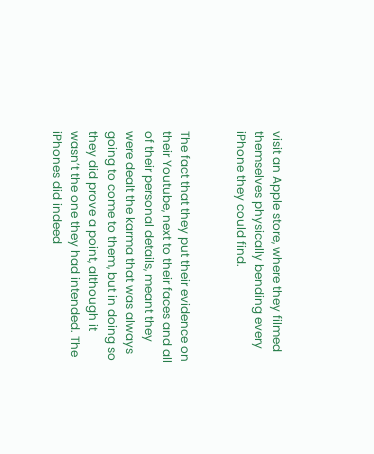visit an Apple store, where they filmed themselves physically bending every iPhone they could find.


The fact that they put their evidence on their Youtube, next to their faces and all of their personal details, meant they were dealt the karma that was always going to come to them, but in doing so they did prove a point, although it wasn’t the one they had intended. The iPhones did indeed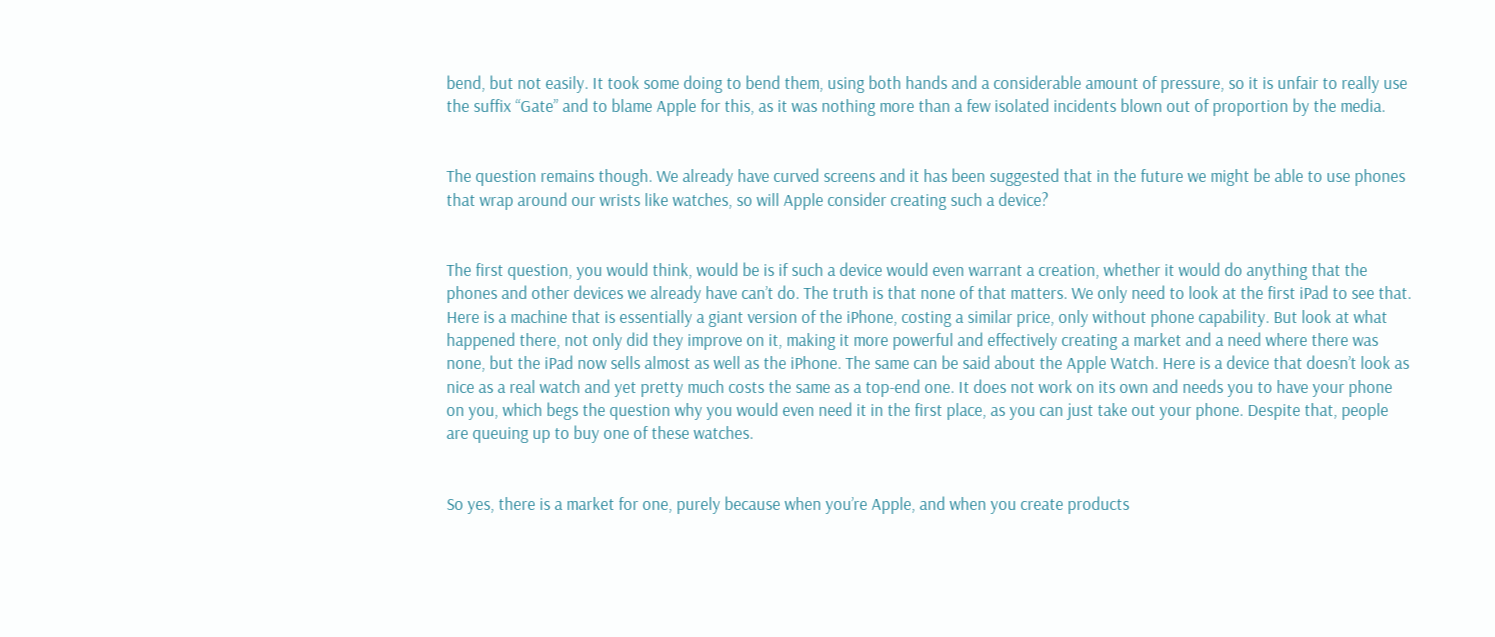bend, but not easily. It took some doing to bend them, using both hands and a considerable amount of pressure, so it is unfair to really use the suffix “Gate” and to blame Apple for this, as it was nothing more than a few isolated incidents blown out of proportion by the media.


The question remains though. We already have curved screens and it has been suggested that in the future we might be able to use phones that wrap around our wrists like watches, so will Apple consider creating such a device?


The first question, you would think, would be is if such a device would even warrant a creation, whether it would do anything that the phones and other devices we already have can’t do. The truth is that none of that matters. We only need to look at the first iPad to see that. Here is a machine that is essentially a giant version of the iPhone, costing a similar price, only without phone capability. But look at what happened there, not only did they improve on it, making it more powerful and effectively creating a market and a need where there was none, but the iPad now sells almost as well as the iPhone. The same can be said about the Apple Watch. Here is a device that doesn’t look as nice as a real watch and yet pretty much costs the same as a top-end one. It does not work on its own and needs you to have your phone on you, which begs the question why you would even need it in the first place, as you can just take out your phone. Despite that, people are queuing up to buy one of these watches.


So yes, there is a market for one, purely because when you’re Apple, and when you create products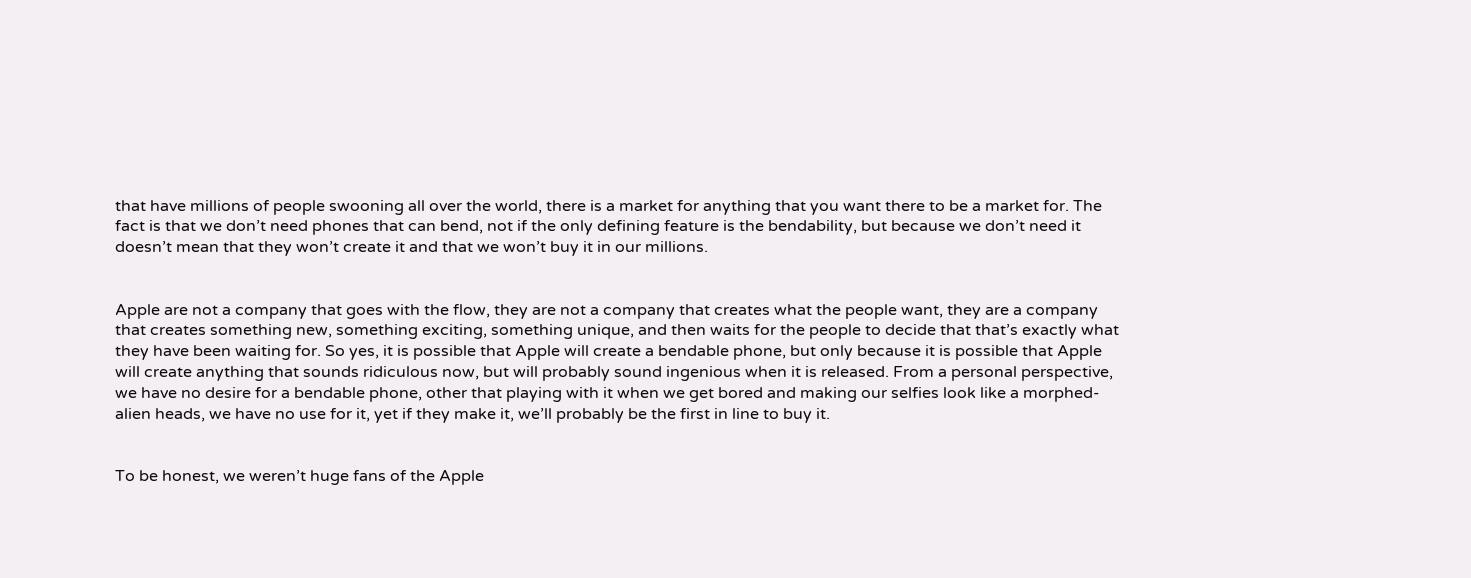that have millions of people swooning all over the world, there is a market for anything that you want there to be a market for. The fact is that we don’t need phones that can bend, not if the only defining feature is the bendability, but because we don’t need it doesn’t mean that they won’t create it and that we won’t buy it in our millions.


Apple are not a company that goes with the flow, they are not a company that creates what the people want, they are a company that creates something new, something exciting, something unique, and then waits for the people to decide that that’s exactly what they have been waiting for. So yes, it is possible that Apple will create a bendable phone, but only because it is possible that Apple will create anything that sounds ridiculous now, but will probably sound ingenious when it is released. From a personal perspective, we have no desire for a bendable phone, other that playing with it when we get bored and making our selfies look like a morphed-alien heads, we have no use for it, yet if they make it, we’ll probably be the first in line to buy it.


To be honest, we weren’t huge fans of the Apple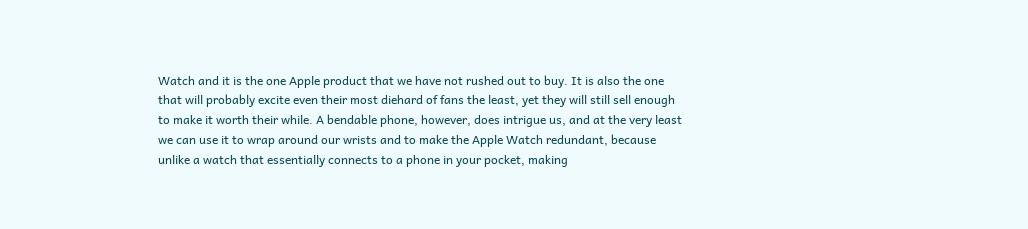Watch and it is the one Apple product that we have not rushed out to buy. It is also the one that will probably excite even their most diehard of fans the least, yet they will still sell enough to make it worth their while. A bendable phone, however, does intrigue us, and at the very least we can use it to wrap around our wrists and to make the Apple Watch redundant, because unlike a watch that essentially connects to a phone in your pocket, making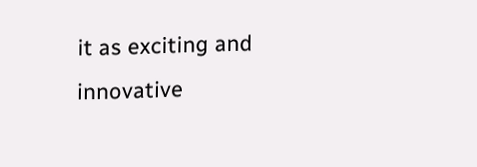it as exciting and innovative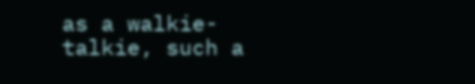as a walkie-talkie, such a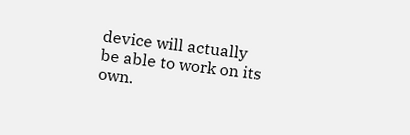device will actually be able to work on its own.